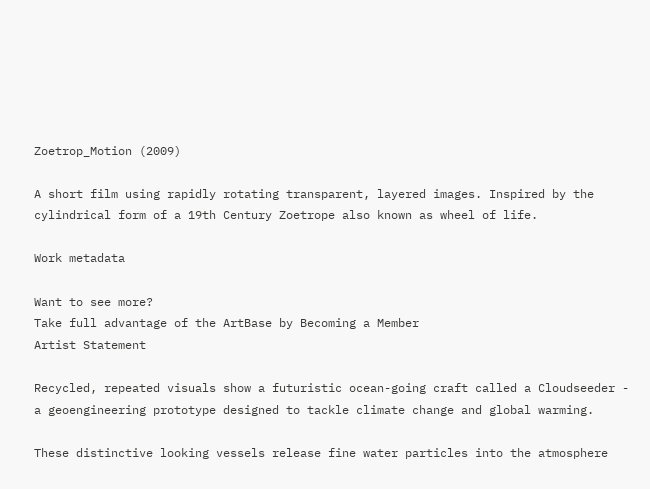Zoetrop_Motion (2009)

A short film using rapidly rotating transparent, layered images. Inspired by the cylindrical form of a 19th Century Zoetrope also known as wheel of life.

Work metadata

Want to see more?
Take full advantage of the ArtBase by Becoming a Member
Artist Statement

Recycled, repeated visuals show a futuristic ocean-going craft called a Cloudseeder - a geoengineering prototype designed to tackle climate change and global warming.

These distinctive looking vessels release fine water particles into the atmosphere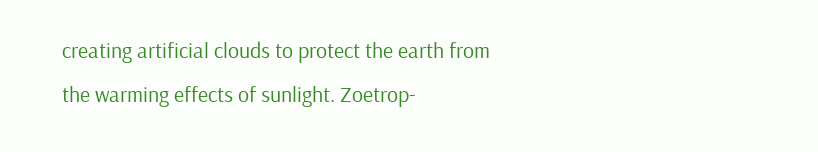creating artificial clouds to protect the earth from the warming effects of sunlight. Zoetrop-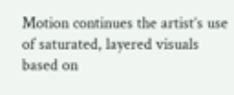Motion continues the artist’s use of saturated, layered visuals based on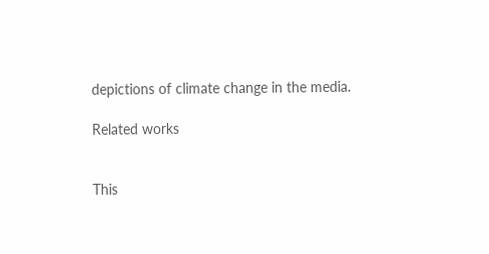depictions of climate change in the media.

Related works


This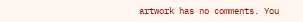artwork has no comments. You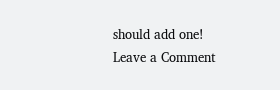should add one!
Leave a Comment